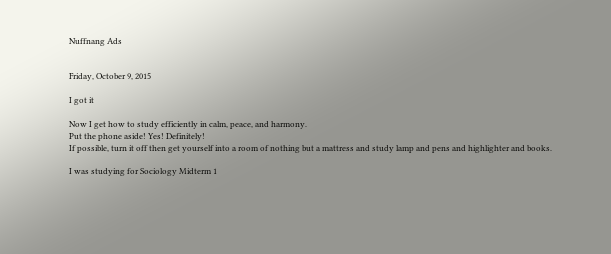Nuffnang Ads


Friday, October 9, 2015

I got it

Now I get how to study efficiently in calm, peace, and harmony.
Put the phone aside! Yes! Definitely!
If possible, turn it off then get yourself into a room of nothing but a mattress and study lamp and pens and highlighter and books.

I was studying for Sociology Midterm 1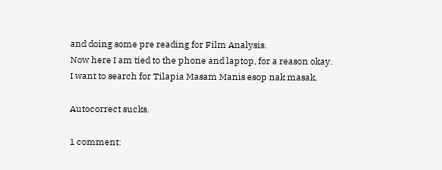and doing some pre reading for Film Analysis.
Now here I am tied to the phone and laptop, for a reason okay.
I want to search for Tilapia Masam Manis esop nak masak.

Autocorrect sucks.

1 comment: